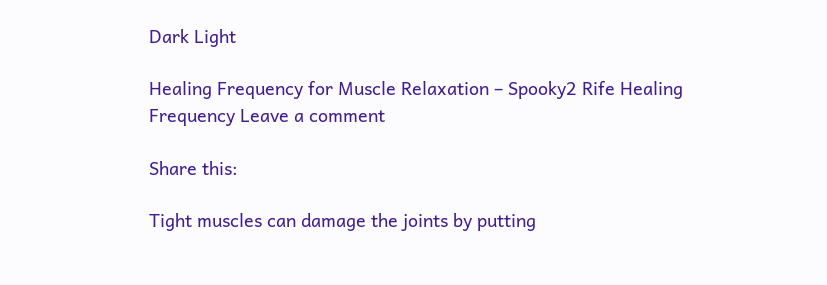Dark Light

Healing Frequency for Muscle Relaxation – Spooky2 Rife Healing Frequency Leave a comment

Share this:

Tight muscles can damage the joints by putting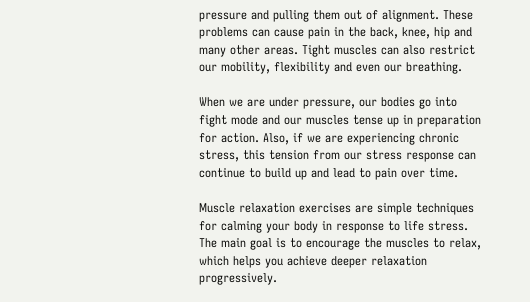pressure and pulling them out of alignment. These problems can cause pain in the back, knee, hip and many other areas. Tight muscles can also restrict our mobility, flexibility and even our breathing.

When we are under pressure, our bodies go into fight mode and our muscles tense up in preparation for action. Also, if we are experiencing chronic stress, this tension from our stress response can continue to build up and lead to pain over time.

Muscle relaxation exercises are simple techniques for calming your body in response to life stress. The main goal is to encourage the muscles to relax, which helps you achieve deeper relaxation progressively.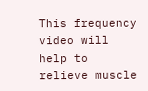This frequency video will help to relieve muscle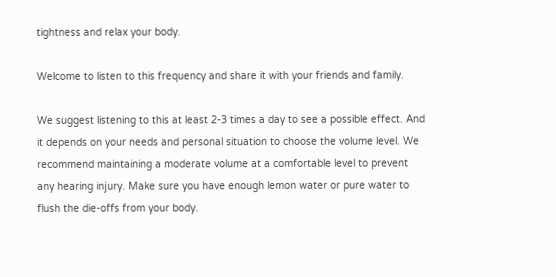tightness and relax your body.

Welcome to listen to this frequency and share it with your friends and family.

We suggest listening to this at least 2-3 times a day to see a possible effect. And it depends on your needs and personal situation to choose the volume level. We recommend maintaining a moderate volume at a comfortable level to prevent any hearing injury. Make sure you have enough lemon water or pure water to flush the die-offs from your body.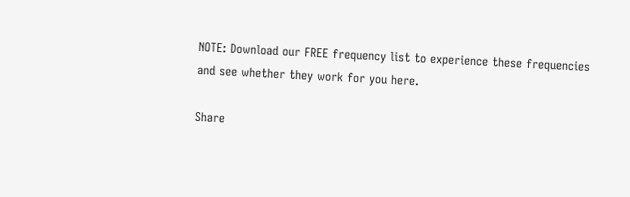NOTE: Download our FREE frequency list to experience these frequencies and see whether they work for you here.

Share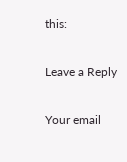this:

Leave a Reply

Your email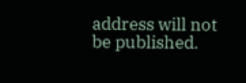address will not be published.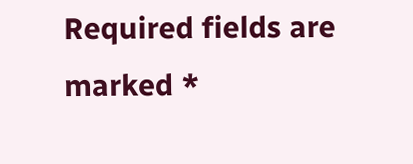Required fields are marked *